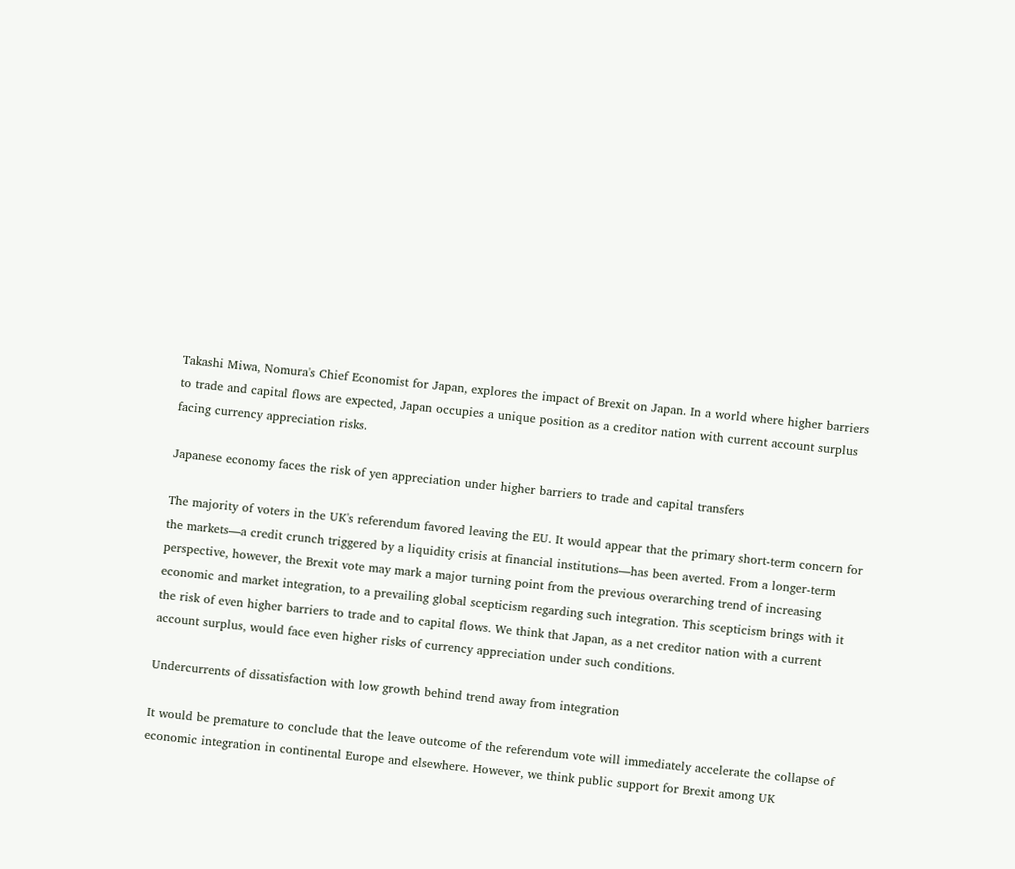Takashi Miwa, Nomura's Chief Economist for Japan, explores the impact of Brexit on Japan. In a world where higher barriers to trade and capital flows are expected, Japan occupies a unique position as a creditor nation with current account surplus facing currency appreciation risks.

Japanese economy faces the risk of yen appreciation under higher barriers to trade and capital transfers

The majority of voters in the UK's referendum favored leaving the EU. It would appear that the primary short-term concern for the markets—a credit crunch triggered by a liquidity crisis at financial institutions—has been averted. From a longer-term perspective, however, the Brexit vote may mark a major turning point from the previous overarching trend of increasing economic and market integration, to a prevailing global scepticism regarding such integration. This scepticism brings with it the risk of even higher barriers to trade and to capital flows. We think that Japan, as a net creditor nation with a current account surplus, would face even higher risks of currency appreciation under such conditions.

Undercurrents of dissatisfaction with low growth behind trend away from integration

It would be premature to conclude that the leave outcome of the referendum vote will immediately accelerate the collapse of economic integration in continental Europe and elsewhere. However, we think public support for Brexit among UK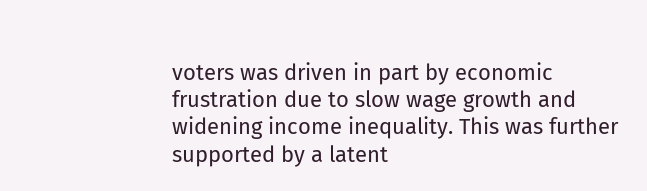voters was driven in part by economic frustration due to slow wage growth and widening income inequality. This was further supported by a latent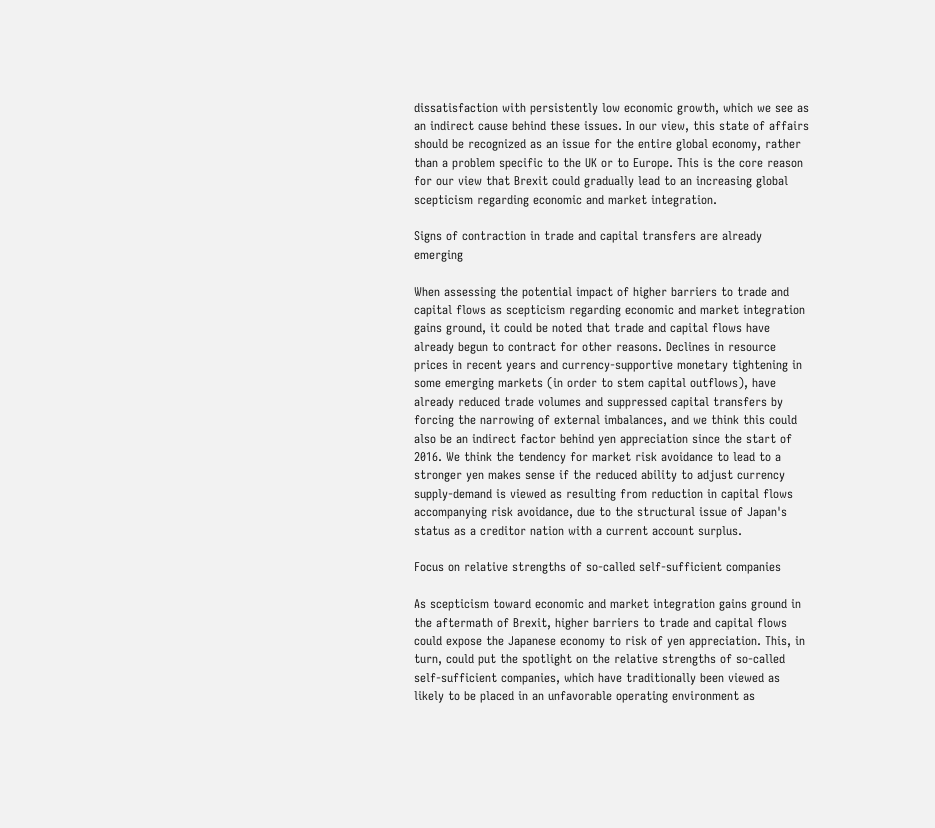dissatisfaction with persistently low economic growth, which we see as an indirect cause behind these issues. In our view, this state of affairs should be recognized as an issue for the entire global economy, rather than a problem specific to the UK or to Europe. This is the core reason for our view that Brexit could gradually lead to an increasing global scepticism regarding economic and market integration.

Signs of contraction in trade and capital transfers are already emerging

When assessing the potential impact of higher barriers to trade and capital flows as scepticism regarding economic and market integration gains ground, it could be noted that trade and capital flows have already begun to contract for other reasons. Declines in resource prices in recent years and currency-supportive monetary tightening in some emerging markets (in order to stem capital outflows), have already reduced trade volumes and suppressed capital transfers by forcing the narrowing of external imbalances, and we think this could also be an indirect factor behind yen appreciation since the start of 2016. We think the tendency for market risk avoidance to lead to a stronger yen makes sense if the reduced ability to adjust currency supply-demand is viewed as resulting from reduction in capital flows accompanying risk avoidance, due to the structural issue of Japan's status as a creditor nation with a current account surplus.

Focus on relative strengths of so-called self-sufficient companies

As scepticism toward economic and market integration gains ground in the aftermath of Brexit, higher barriers to trade and capital flows could expose the Japanese economy to risk of yen appreciation. This, in turn, could put the spotlight on the relative strengths of so-called self-sufficient companies, which have traditionally been viewed as likely to be placed in an unfavorable operating environment as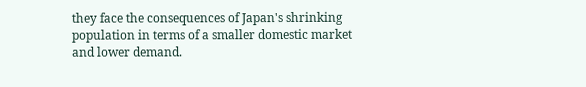they face the consequences of Japan's shrinking population in terms of a smaller domestic market and lower demand.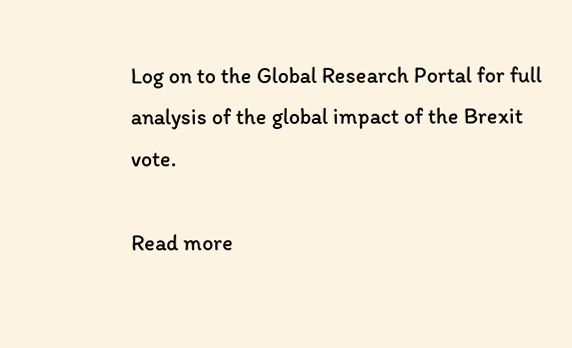Log on to the Global Research Portal for full analysis of the global impact of the Brexit vote.

Read more